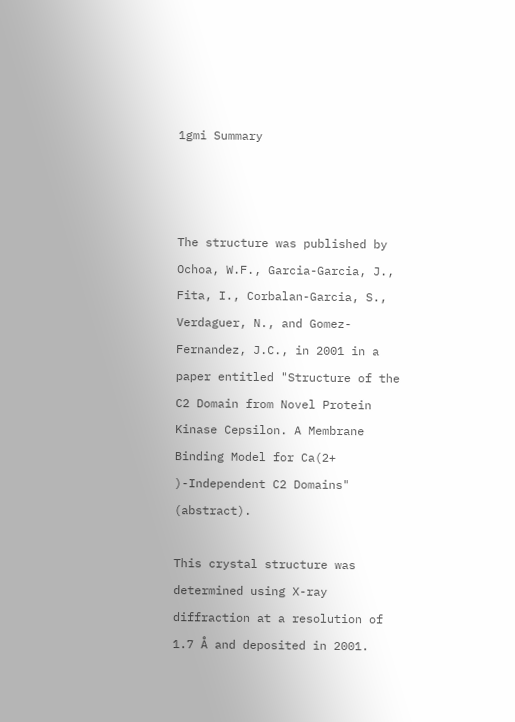1gmi Summary



The structure was published by Ochoa, W.F., Garcia-Garcia, J., Fita, I., Corbalan-Garcia, S., Verdaguer, N., and Gomez-Fernandez, J.C., in 2001 in a paper entitled "Structure of the C2 Domain from Novel Protein Kinase Cepsilon. A Membrane Binding Model for Ca(2+ )-Independent C2 Domains" (abstract).

This crystal structure was determined using X-ray diffraction at a resolution of 1.7 Å and deposited in 2001.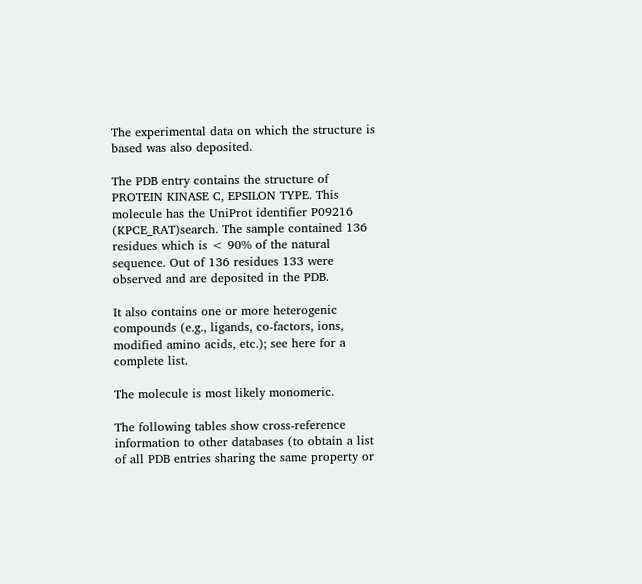The experimental data on which the structure is based was also deposited.

The PDB entry contains the structure of PROTEIN KINASE C, EPSILON TYPE. This molecule has the UniProt identifier P09216 (KPCE_RAT)search. The sample contained 136 residues which is < 90% of the natural sequence. Out of 136 residues 133 were observed and are deposited in the PDB.

It also contains one or more heterogenic compounds (e.g., ligands, co-factors, ions, modified amino acids, etc.); see here for a complete list.

The molecule is most likely monomeric.

The following tables show cross-reference information to other databases (to obtain a list of all PDB entries sharing the same property or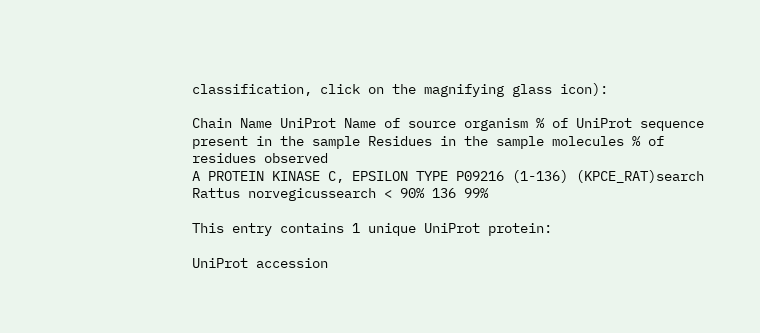classification, click on the magnifying glass icon):

Chain Name UniProt Name of source organism % of UniProt sequence present in the sample Residues in the sample molecules % of residues observed
A PROTEIN KINASE C, EPSILON TYPE P09216 (1-136) (KPCE_RAT)search Rattus norvegicussearch < 90% 136 99%

This entry contains 1 unique UniProt protein:

UniProt accession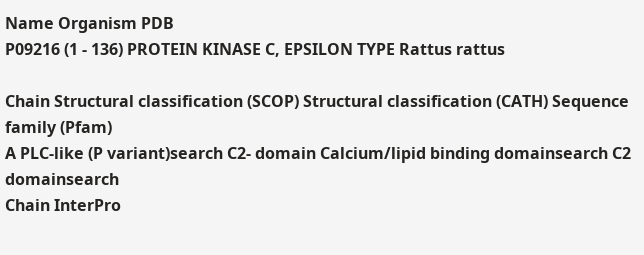Name Organism PDB
P09216 (1 - 136) PROTEIN KINASE C, EPSILON TYPE Rattus rattus

Chain Structural classification (SCOP) Structural classification (CATH) Sequence family (Pfam)
A PLC-like (P variant)search C2- domain Calcium/lipid binding domainsearch C2 domainsearch
Chain InterPro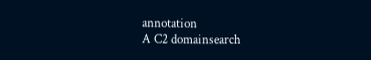annotation
A C2 domainsearch